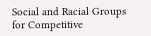Social and Racial Groups for Competitive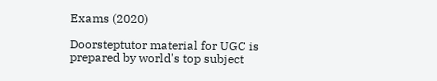Exams (2020)

Doorsteptutor material for UGC is prepared by world's top subject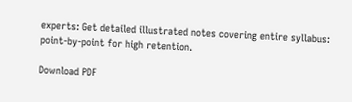experts: Get detailed illustrated notes covering entire syllabus: point-by-point for high retention.

Download PDF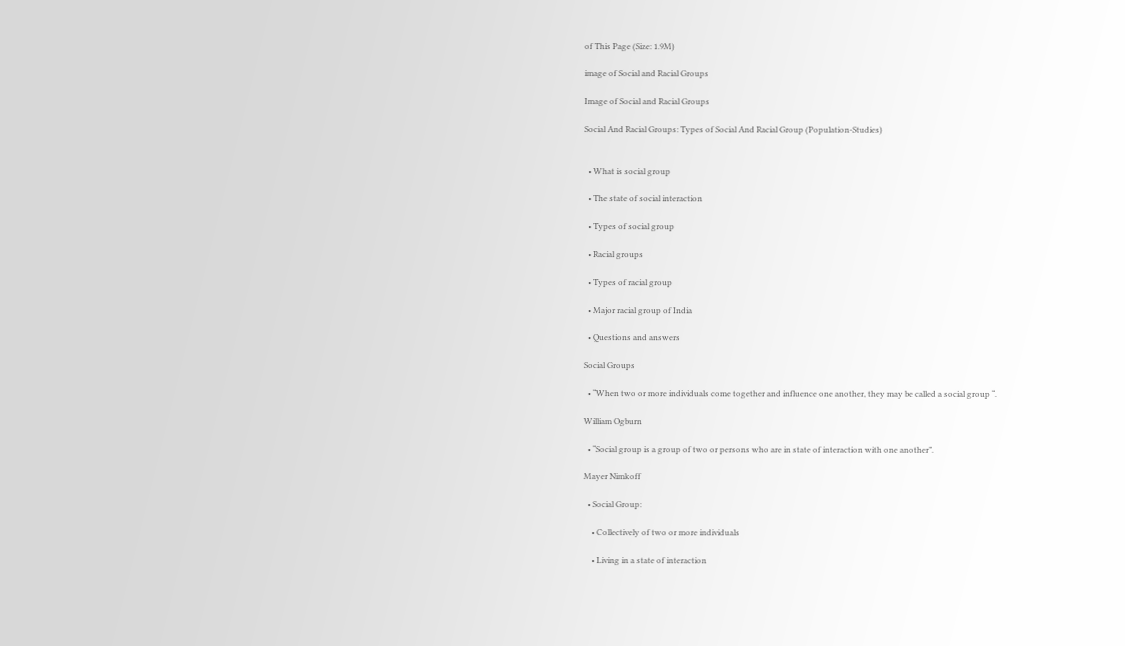of This Page (Size: 1.9M)

image of Social and Racial Groups

Image of Social and Racial Groups

Social And Racial Groups: Types of Social And Racial Group (Population-Studies)


  • What is social group

  • The state of social interaction

  • Types of social group

  • Racial groups

  • Types of racial group

  • Major racial group of India

  • Questions and answers

Social Groups

  • “When two or more individuals come together and influence one another, they may be called a social group “.

William Ogburn

  • “Social group is a group of two or persons who are in state of interaction with one another”.

Mayer Nimkoff

  • Social Group:

    • Collectively of two or more individuals

    • Living in a state of interaction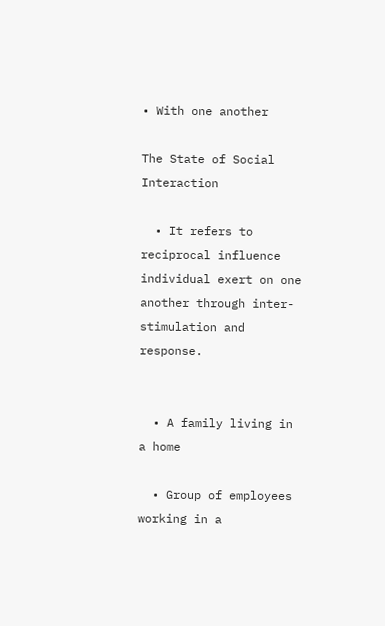• With one another

The State of Social Interaction

  • It refers to reciprocal influence individual exert on one another through inter-stimulation and response.


  • A family living in a home

  • Group of employees working in a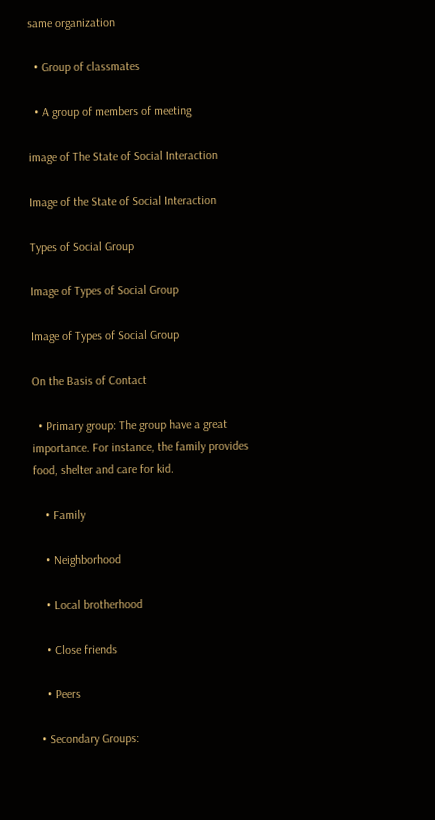same organization

  • Group of classmates

  • A group of members of meeting

image of The State of Social Interaction

Image of the State of Social Interaction

Types of Social Group

Image of Types of Social Group

Image of Types of Social Group

On the Basis of Contact

  • Primary group: The group have a great importance. For instance, the family provides food, shelter and care for kid.

    • Family

    • Neighborhood

    • Local brotherhood

    • Close friends

    • Peers

  • Secondary Groups: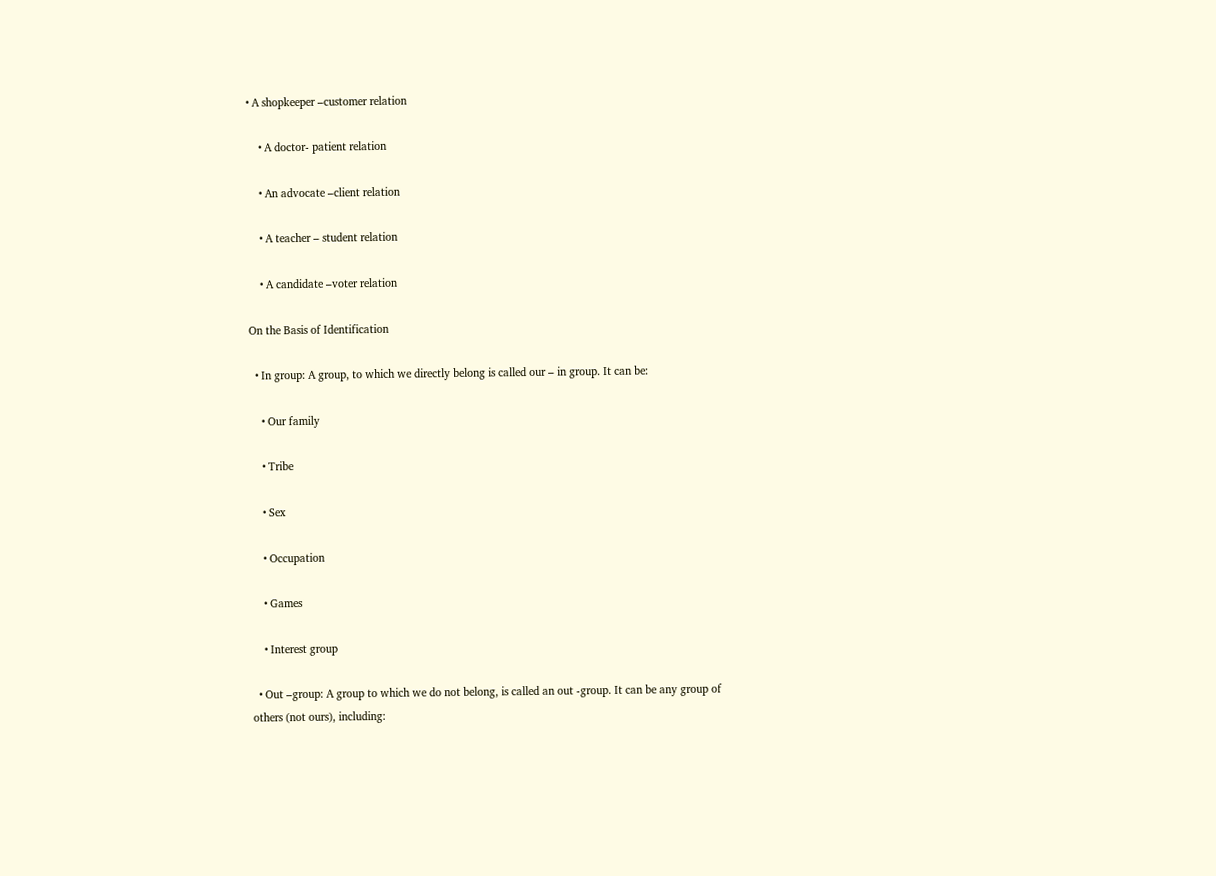• A shopkeeper –customer relation

    • A doctor- patient relation

    • An advocate –client relation

    • A teacher – student relation

    • A candidate –voter relation

On the Basis of Identification

  • In group: A group, to which we directly belong is called our – in group. It can be:

    • Our family

    • Tribe

    • Sex

    • Occupation

    • Games

    • Interest group

  • Out –group: A group to which we do not belong, is called an out -group. It can be any group of others (not ours), including: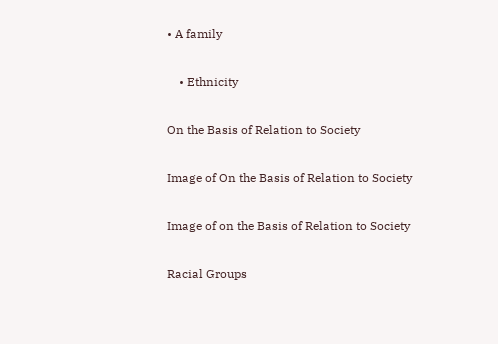• A family

    • Ethnicity

On the Basis of Relation to Society

Image of On the Basis of Relation to Society

Image of on the Basis of Relation to Society

Racial Groups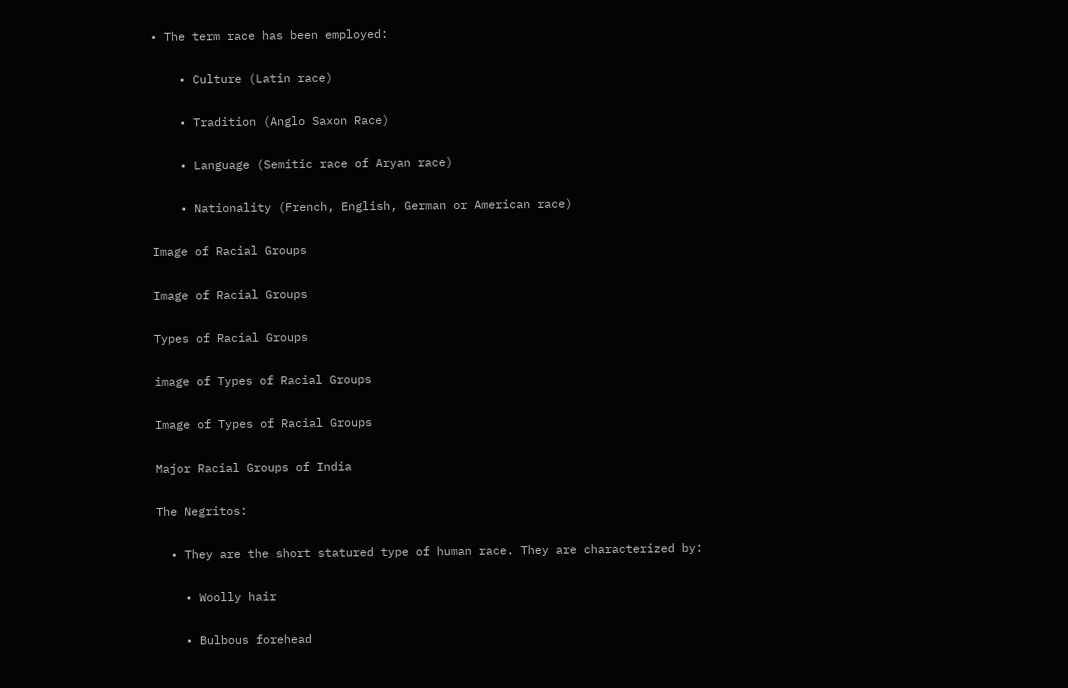• The term race has been employed:

    • Culture (Latin race)

    • Tradition (Anglo Saxon Race)

    • Language (Semitic race of Aryan race)

    • Nationality (French, English, German or American race)

Image of Racial Groups

Image of Racial Groups

Types of Racial Groups

image of Types of Racial Groups

Image of Types of Racial Groups

Major Racial Groups of India

The Negritos:

  • They are the short statured type of human race. They are characterized by:

    • Woolly hair

    • Bulbous forehead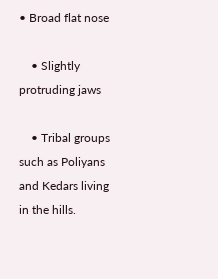• Broad flat nose

    • Slightly protruding jaws

    • Tribal groups such as Poliyans and Kedars living in the hills.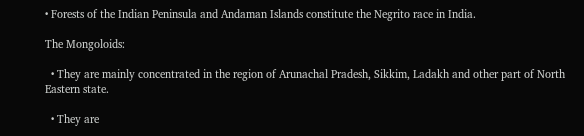• Forests of the Indian Peninsula and Andaman Islands constitute the Negrito race in India.

The Mongoloids:

  • They are mainly concentrated in the region of Arunachal Pradesh, Sikkim, Ladakh and other part of North Eastern state.

  • They are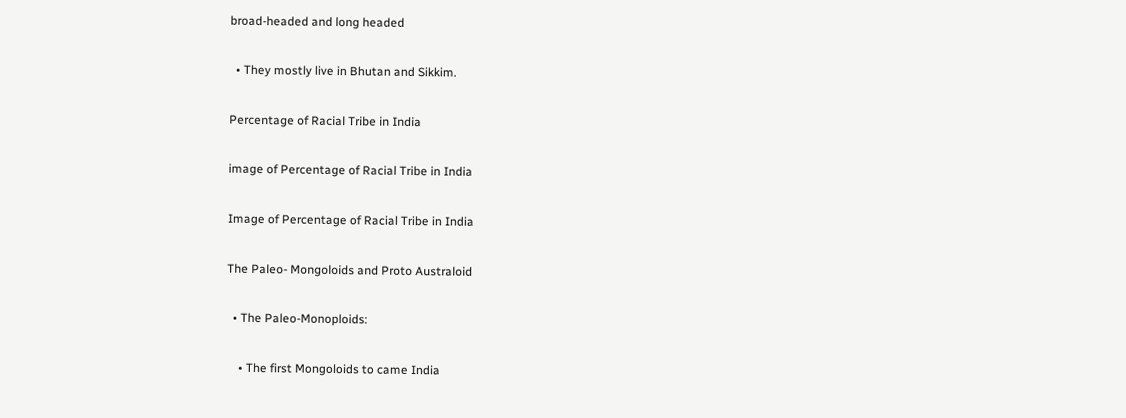broad-headed and long headed

  • They mostly live in Bhutan and Sikkim.

Percentage of Racial Tribe in India

image of Percentage of Racial Tribe in India

Image of Percentage of Racial Tribe in India

The Paleo- Mongoloids and Proto Australoid

  • The Paleo-Monoploids:

    • The first Mongoloids to came India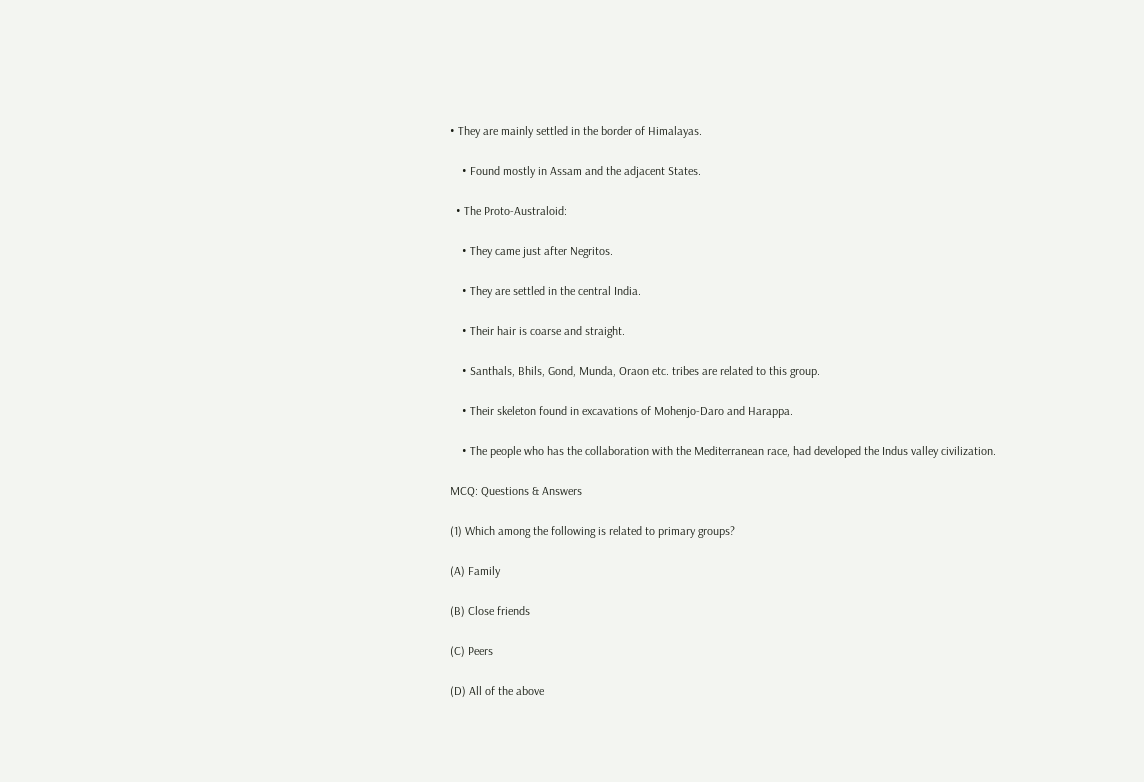• They are mainly settled in the border of Himalayas.

    • Found mostly in Assam and the adjacent States.

  • The Proto-Australoid:

    • They came just after Negritos.

    • They are settled in the central India.

    • Their hair is coarse and straight.

    • Santhals, Bhils, Gond, Munda, Oraon etc. tribes are related to this group.

    • Their skeleton found in excavations of Mohenjo-Daro and Harappa.

    • The people who has the collaboration with the Mediterranean race, had developed the Indus valley civilization.

MCQ: Questions & Answers

(1) Which among the following is related to primary groups?

(A) Family

(B) Close friends

(C) Peers

(D) All of the above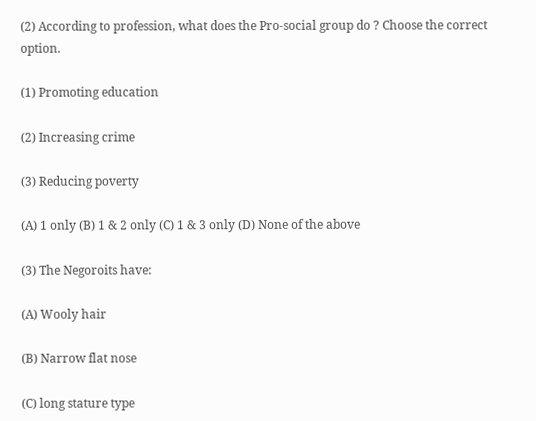(2) According to profession, what does the Pro-social group do ? Choose the correct option.

(1) Promoting education

(2) Increasing crime

(3) Reducing poverty

(A) 1 only (B) 1 & 2 only (C) 1 & 3 only (D) None of the above

(3) The Negoroits have:

(A) Wooly hair

(B) Narrow flat nose

(C) long stature type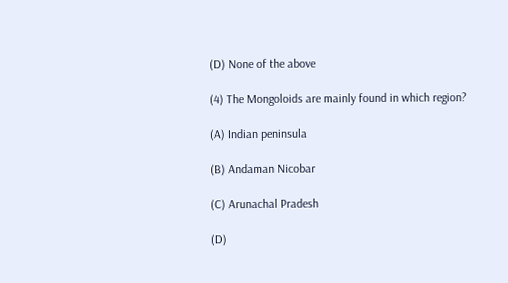(D) None of the above

(4) The Mongoloids are mainly found in which region?

(A) Indian peninsula

(B) Andaman Nicobar

(C) Arunachal Pradesh

(D)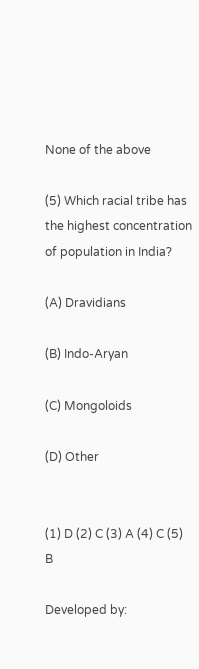None of the above

(5) Which racial tribe has the highest concentration of population in India?

(A) Dravidians

(B) Indo-Aryan

(C) Mongoloids

(D) Other


(1) D (2) C (3) A (4) C (5) B

Developed by: